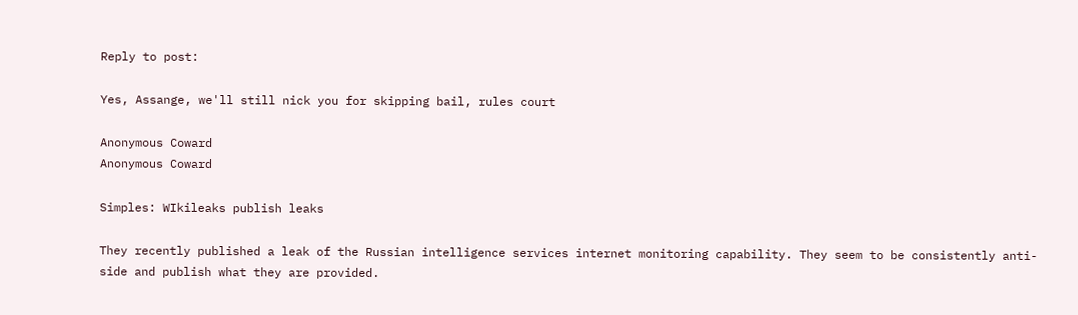Reply to post:

Yes, Assange, we'll still nick you for skipping bail, rules court

Anonymous Coward
Anonymous Coward

Simples: WIkileaks publish leaks

They recently published a leak of the Russian intelligence services internet monitoring capability. They seem to be consistently anti-side and publish what they are provided.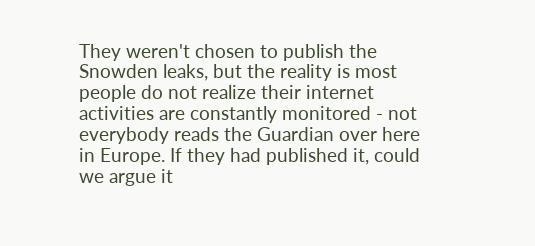They weren't chosen to publish the Snowden leaks, but the reality is most people do not realize their internet activities are constantly monitored - not everybody reads the Guardian over here in Europe. If they had published it, could we argue it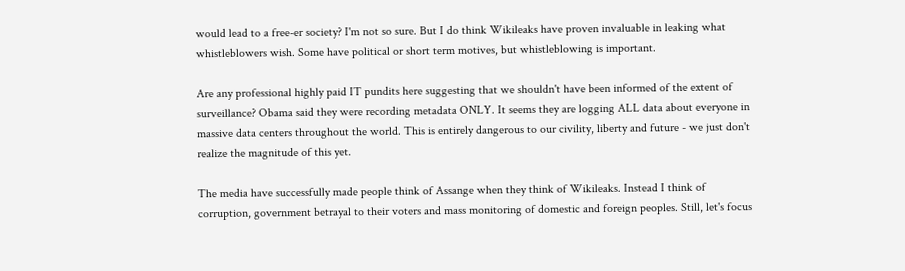would lead to a free-er society? I'm not so sure. But I do think Wikileaks have proven invaluable in leaking what whistleblowers wish. Some have political or short term motives, but whistleblowing is important.

Are any professional highly paid IT pundits here suggesting that we shouldn't have been informed of the extent of surveillance? Obama said they were recording metadata ONLY. It seems they are logging ALL data about everyone in massive data centers throughout the world. This is entirely dangerous to our civility, liberty and future - we just don't realize the magnitude of this yet.

The media have successfully made people think of Assange when they think of Wikileaks. Instead I think of corruption, government betrayal to their voters and mass monitoring of domestic and foreign peoples. Still, let's focus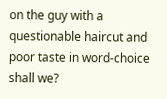on the guy with a questionable haircut and poor taste in word-choice shall we?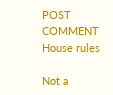POST COMMENT House rules

Not a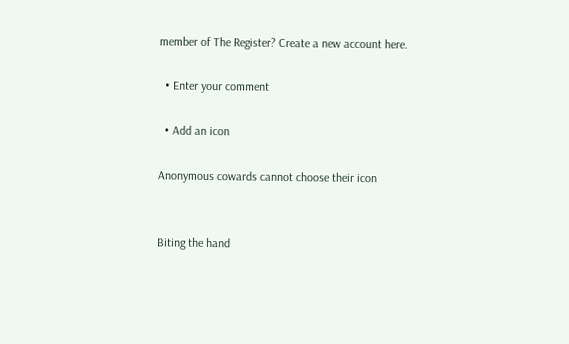member of The Register? Create a new account here.

  • Enter your comment

  • Add an icon

Anonymous cowards cannot choose their icon


Biting the hand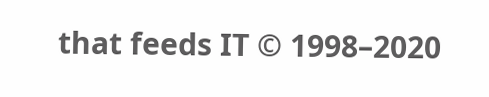that feeds IT © 1998–2020